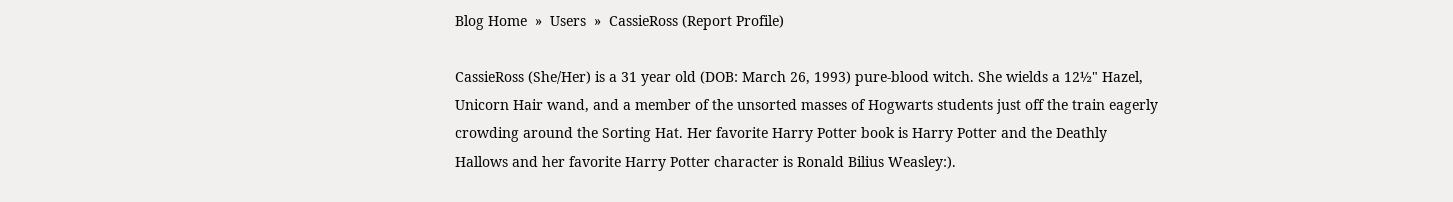Blog Home  »  Users  »  CassieRoss (Report Profile)

CassieRoss (She/Her) is a 31 year old (DOB: March 26, 1993) pure-blood witch. She wields a 12½" Hazel, Unicorn Hair wand, and a member of the unsorted masses of Hogwarts students just off the train eagerly crowding around the Sorting Hat. Her favorite Harry Potter book is Harry Potter and the Deathly Hallows and her favorite Harry Potter character is Ronald Bilius Weasley:).